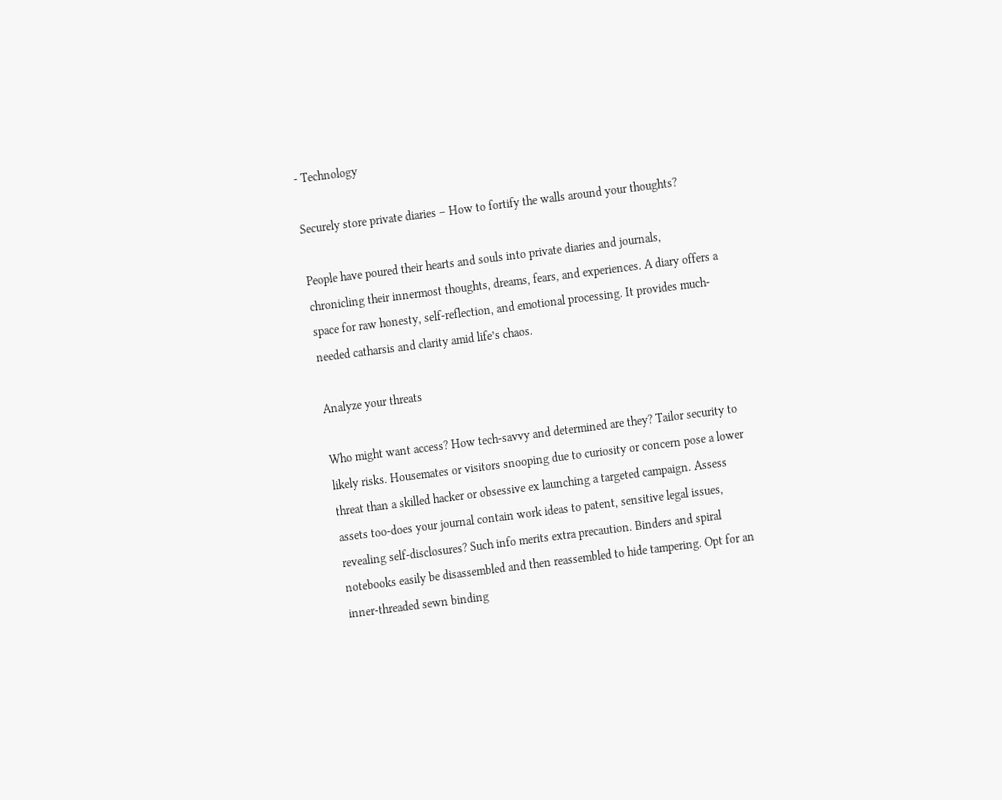- Technology

Securely store private diaries – How to fortify the walls around your thoughts?

People have poured their hearts and souls into private diaries and journals, chronicling their innermost thoughts, dreams, fears, and experiences. A diary offers a space for raw honesty, self-reflection, and emotional processing. It provides much-needed catharsis and clarity amid life’s chaos.

Analyze your threats

Who might want access? How tech-savvy and determined are they? Tailor security to likely risks. Housemates or visitors snooping due to curiosity or concern pose a lower threat than a skilled hacker or obsessive ex launching a targeted campaign. Assess assets too-does your journal contain work ideas to patent, sensitive legal issues, revealing self-disclosures? Such info merits extra precaution. Binders and spiral notebooks easily be disassembled and then reassembled to hide tampering. Opt for an inner-threaded sewn binding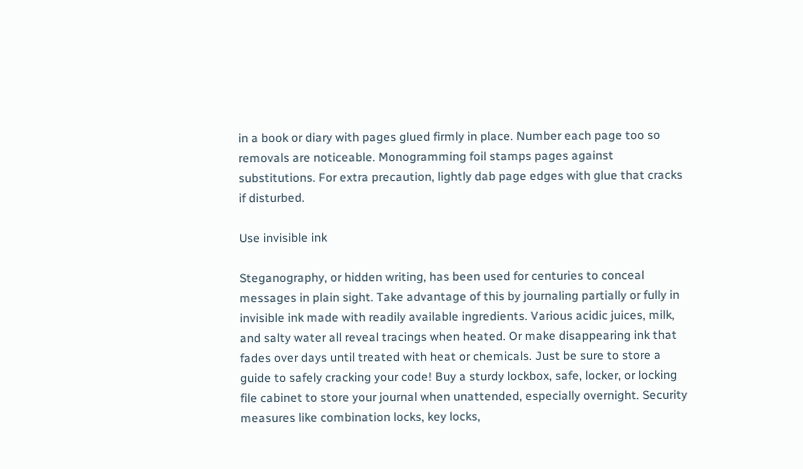in a book or diary with pages glued firmly in place. Number each page too so removals are noticeable. Monogramming foil stamps pages against substitutions. For extra precaution, lightly dab page edges with glue that cracks if disturbed.

Use invisible ink

Steganography, or hidden writing, has been used for centuries to conceal messages in plain sight. Take advantage of this by journaling partially or fully in invisible ink made with readily available ingredients. Various acidic juices, milk, and salty water all reveal tracings when heated. Or make disappearing ink that fades over days until treated with heat or chemicals. Just be sure to store a guide to safely cracking your code! Buy a sturdy lockbox, safe, locker, or locking file cabinet to store your journal when unattended, especially overnight. Security measures like combination locks, key locks,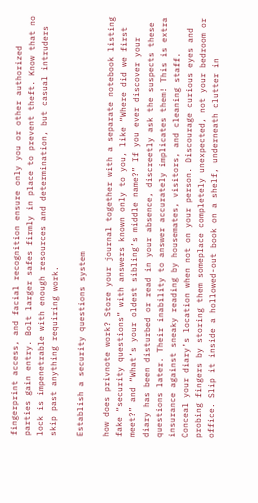fingerprint access, and facial recognition ensure only you or other authorized parties gain entry. Bolt larger safes firmly in place to prevent theft. Know that no lock is impenetrable with enough resources and determination, but casual intruders skip past anything requiring work.

Establish a security questions system

how does privnote work? Store your journal together with a separate notebook listing fake “security questions” with answers known only to you, like “Where did we first meet?” and “What’s your oldest sibling’s middle name?” If you ever discover your diary has been disturbed or read in your absence, discreetly ask the suspects these questions later. Their inability to answer accurately implicates them! This is extra insurance against sneaky reading by housemates, visitors, and cleaning staff. Conceal your diary’s location when not on your person. Discourage curious eyes and probing fingers by storing them someplace completely unexpected, not your bedroom or office. Slip it inside a hollowed-out book on a shelf, underneath clutter in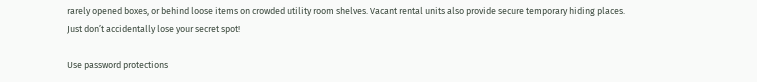rarely opened boxes, or behind loose items on crowded utility room shelves. Vacant rental units also provide secure temporary hiding places. Just don’t accidentally lose your secret spot!

Use password protections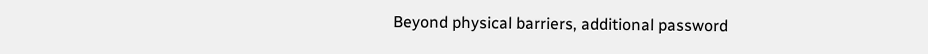Beyond physical barriers, additional password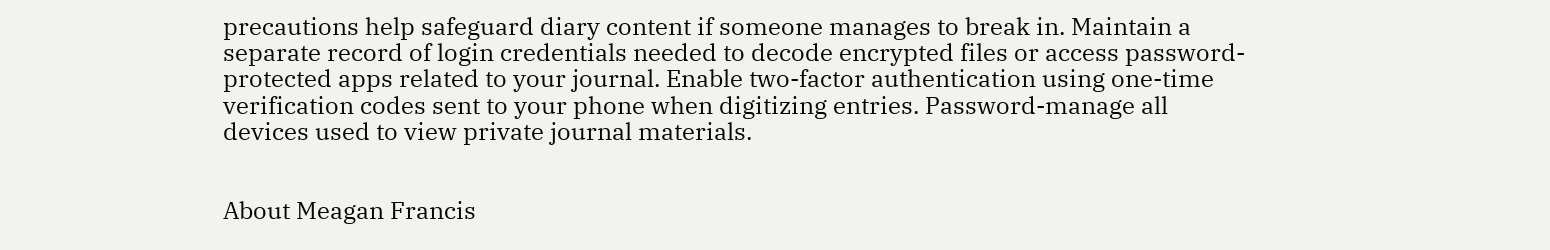precautions help safeguard diary content if someone manages to break in. Maintain a separate record of login credentials needed to decode encrypted files or access password-protected apps related to your journal. Enable two-factor authentication using one-time verification codes sent to your phone when digitizing entries. Password-manage all devices used to view private journal materials.


About Meagan Francis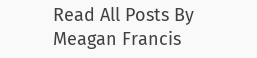Read All Posts By Meagan Francis